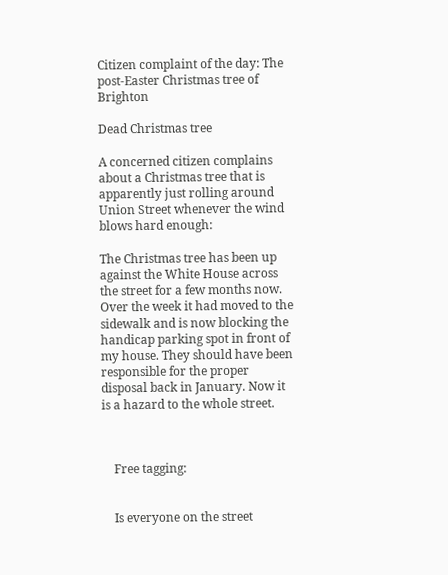Citizen complaint of the day: The post-Easter Christmas tree of Brighton

Dead Christmas tree

A concerned citizen complains about a Christmas tree that is apparently just rolling around Union Street whenever the wind blows hard enough:

The Christmas tree has been up against the White House across the street for a few months now. Over the week it had moved to the sidewalk and is now blocking the handicap parking spot in front of my house. They should have been responsible for the proper disposal back in January. Now it is a hazard to the whole street.



    Free tagging:


    Is everyone on the street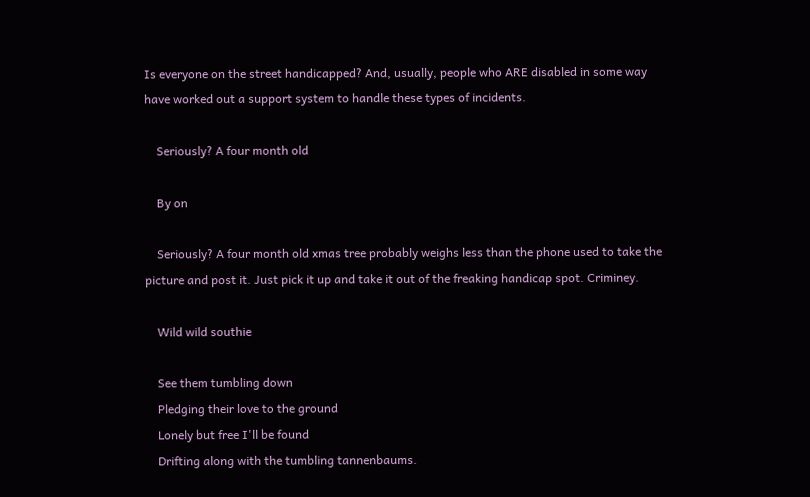Is everyone on the street handicapped? And, usually, people who ARE disabled in some way have worked out a support system to handle these types of incidents.

    Seriously? A four month old

    By on

    Seriously? A four month old xmas tree probably weighs less than the phone used to take the picture and post it. Just pick it up and take it out of the freaking handicap spot. Criminey.

    Wild wild southie

    See them tumbling down
    Pledging their love to the ground
    Lonely but free I'll be found
    Drifting along with the tumbling tannenbaums.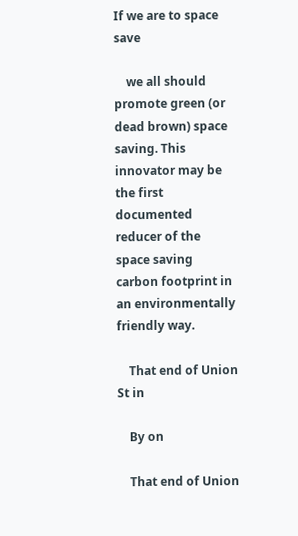If we are to space save

    we all should promote green (or dead brown) space saving. This innovator may be the first documented reducer of the space saving carbon footprint in an environmentally friendly way.

    That end of Union St in

    By on

    That end of Union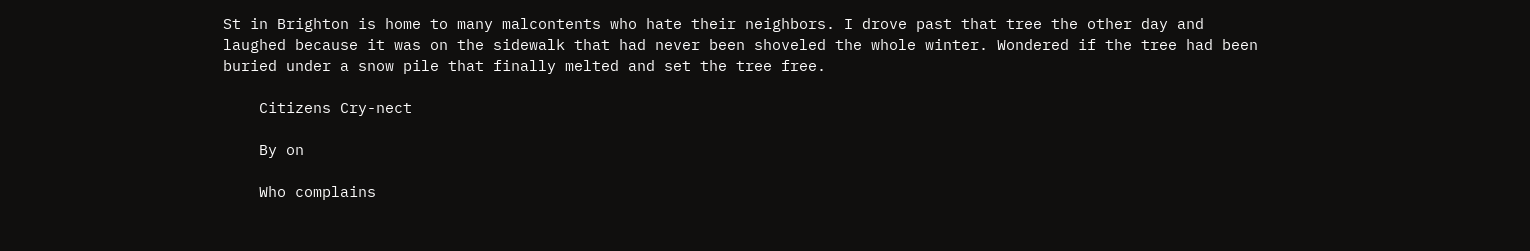St in Brighton is home to many malcontents who hate their neighbors. I drove past that tree the other day and laughed because it was on the sidewalk that had never been shoveled the whole winter. Wondered if the tree had been buried under a snow pile that finally melted and set the tree free.

    Citizens Cry-nect

    By on

    Who complains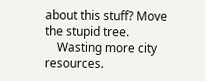about this stuff? Move the stupid tree.
    Wasting more city resources.